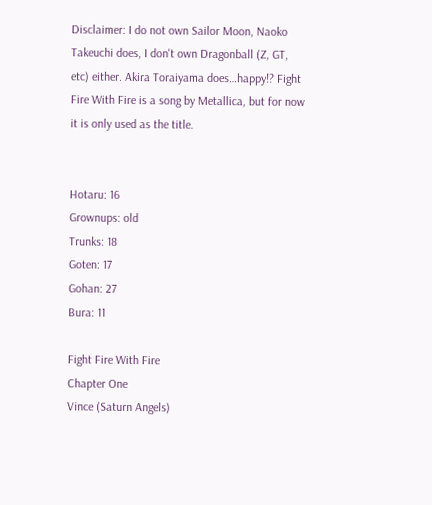Disclaimer: I do not own Sailor Moon, Naoko Takeuchi does, I don't own Dragonball (Z, GT, etc) either. Akira Toraiyama does…happy!? Fight Fire With Fire is a song by Metallica, but for now it is only used as the title.


Hotaru: 16
Grownups: old
Trunks: 18
Goten: 17
Gohan: 27
Bura: 11

Fight Fire With Fire
Chapter One
Vince (Saturn Angels)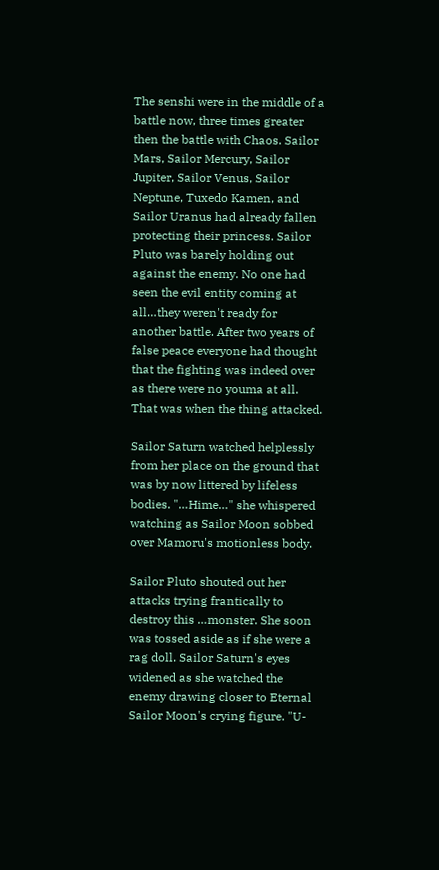The senshi were in the middle of a battle now, three times greater then the battle with Chaos. Sailor Mars, Sailor Mercury, Sailor Jupiter, Sailor Venus, Sailor Neptune, Tuxedo Kamen, and Sailor Uranus had already fallen protecting their princess. Sailor Pluto was barely holding out against the enemy. No one had seen the evil entity coming at all…they weren't ready for another battle. After two years of false peace everyone had thought that the fighting was indeed over as there were no youma at all. That was when the thing attacked.

Sailor Saturn watched helplessly from her place on the ground that was by now littered by lifeless bodies. "…Hime…" she whispered watching as Sailor Moon sobbed over Mamoru's motionless body.

Sailor Pluto shouted out her attacks trying frantically to destroy this …monster. She soon was tossed aside as if she were a rag doll. Sailor Saturn's eyes widened as she watched the enemy drawing closer to Eternal Sailor Moon's crying figure. "U-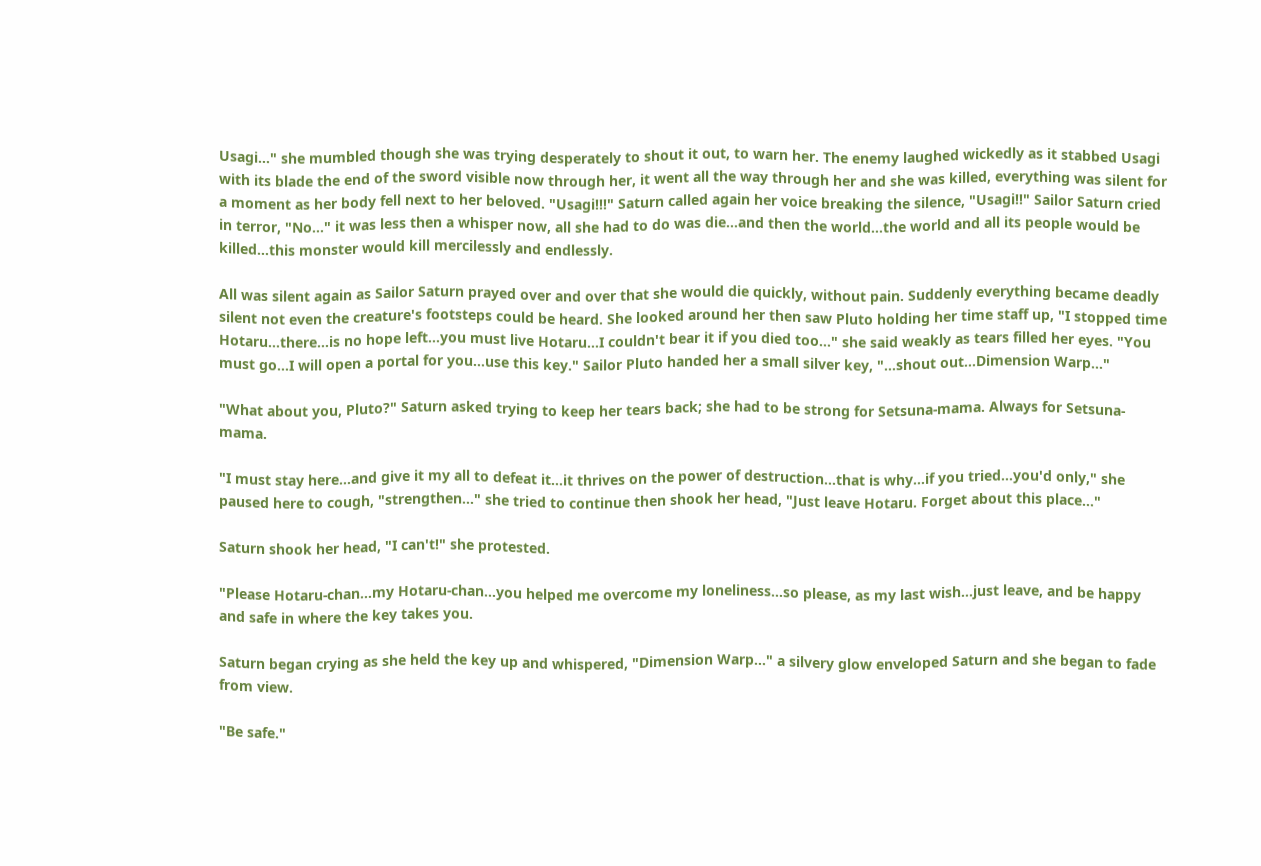Usagi…" she mumbled though she was trying desperately to shout it out, to warn her. The enemy laughed wickedly as it stabbed Usagi with its blade the end of the sword visible now through her, it went all the way through her and she was killed, everything was silent for a moment as her body fell next to her beloved. "Usagi!!!" Saturn called again her voice breaking the silence, "Usagi!!" Sailor Saturn cried in terror, "No…" it was less then a whisper now, all she had to do was die…and then the world…the world and all its people would be killed…this monster would kill mercilessly and endlessly.

All was silent again as Sailor Saturn prayed over and over that she would die quickly, without pain. Suddenly everything became deadly silent not even the creature's footsteps could be heard. She looked around her then saw Pluto holding her time staff up, "I stopped time Hotaru…there…is no hope left…you must live Hotaru…I couldn't bear it if you died too…" she said weakly as tears filled her eyes. "You must go…I will open a portal for you…use this key." Sailor Pluto handed her a small silver key, "…shout out…Dimension Warp…"

"What about you, Pluto?" Saturn asked trying to keep her tears back; she had to be strong for Setsuna-mama. Always for Setsuna-mama.

"I must stay here…and give it my all to defeat it…it thrives on the power of destruction…that is why…if you tried…you'd only," she paused here to cough, "strengthen…" she tried to continue then shook her head, "Just leave Hotaru. Forget about this place…"

Saturn shook her head, "I can't!" she protested.

"Please Hotaru-chan…my Hotaru-chan…you helped me overcome my loneliness…so please, as my last wish…just leave, and be happy and safe in where the key takes you.

Saturn began crying as she held the key up and whispered, "Dimension Warp…" a silvery glow enveloped Saturn and she began to fade from view.

"Be safe."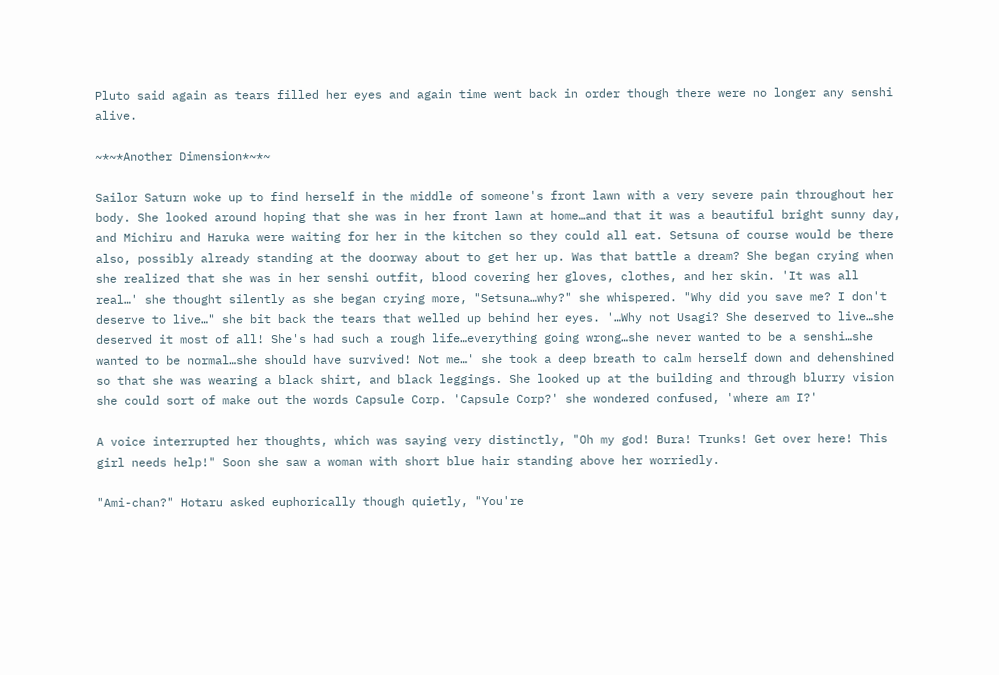Pluto said again as tears filled her eyes and again time went back in order though there were no longer any senshi alive.

~*~*Another Dimension*~*~

Sailor Saturn woke up to find herself in the middle of someone's front lawn with a very severe pain throughout her body. She looked around hoping that she was in her front lawn at home…and that it was a beautiful bright sunny day, and Michiru and Haruka were waiting for her in the kitchen so they could all eat. Setsuna of course would be there also, possibly already standing at the doorway about to get her up. Was that battle a dream? She began crying when she realized that she was in her senshi outfit, blood covering her gloves, clothes, and her skin. 'It was all real…' she thought silently as she began crying more, "Setsuna…why?" she whispered. "Why did you save me? I don't deserve to live…" she bit back the tears that welled up behind her eyes. '…Why not Usagi? She deserved to live…she deserved it most of all! She's had such a rough life…everything going wrong…she never wanted to be a senshi…she wanted to be normal…she should have survived! Not me…' she took a deep breath to calm herself down and dehenshined so that she was wearing a black shirt, and black leggings. She looked up at the building and through blurry vision she could sort of make out the words Capsule Corp. 'Capsule Corp?' she wondered confused, 'where am I?'

A voice interrupted her thoughts, which was saying very distinctly, "Oh my god! Bura! Trunks! Get over here! This girl needs help!" Soon she saw a woman with short blue hair standing above her worriedly.

"Ami-chan?" Hotaru asked euphorically though quietly, "You're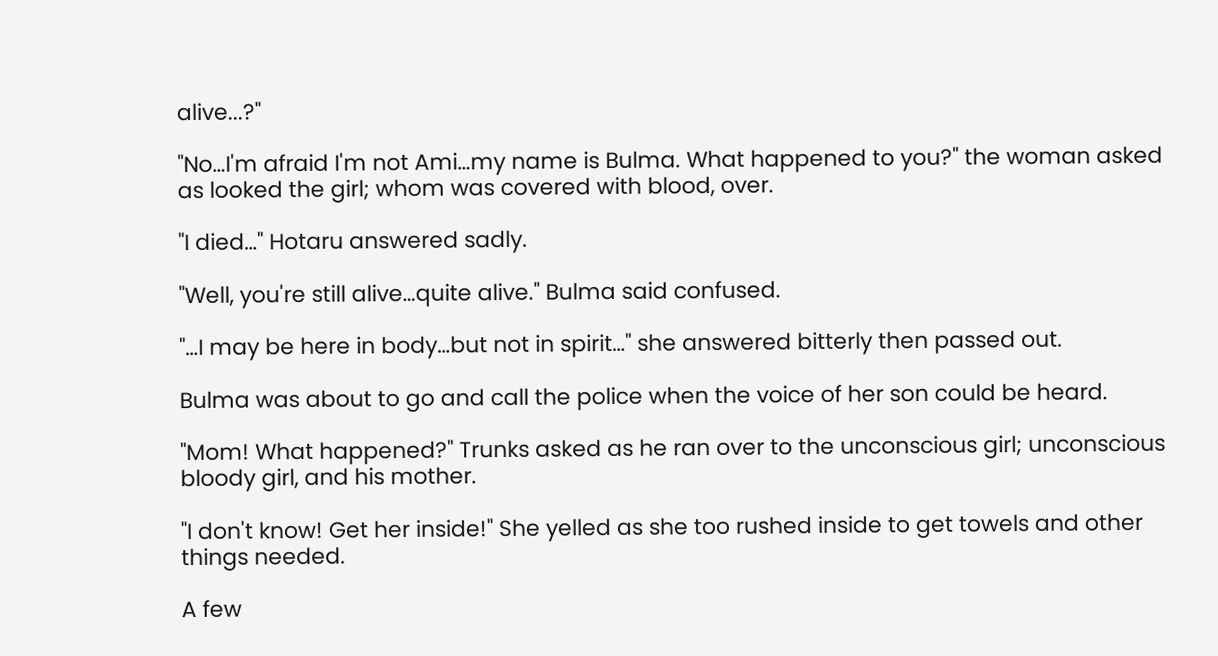alive...?"

"No…I'm afraid I'm not Ami…my name is Bulma. What happened to you?" the woman asked as looked the girl; whom was covered with blood, over.

"I died…" Hotaru answered sadly.

"Well, you're still alive…quite alive." Bulma said confused.

"…I may be here in body…but not in spirit…" she answered bitterly then passed out.

Bulma was about to go and call the police when the voice of her son could be heard.

"Mom! What happened?" Trunks asked as he ran over to the unconscious girl; unconscious bloody girl, and his mother.

"I don't know! Get her inside!" She yelled as she too rushed inside to get towels and other things needed.

A few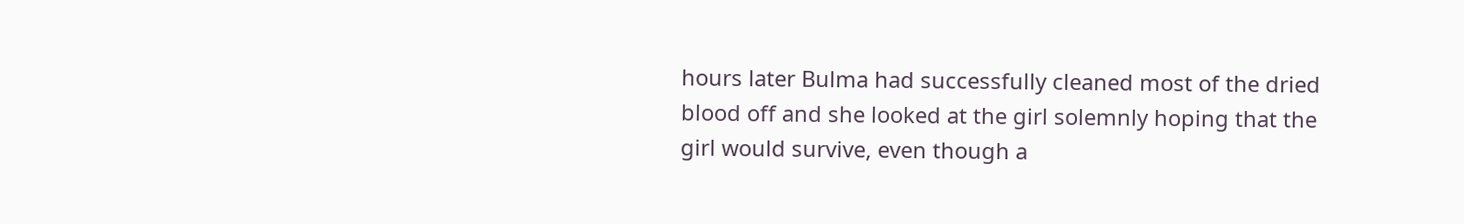hours later Bulma had successfully cleaned most of the dried blood off and she looked at the girl solemnly hoping that the girl would survive, even though a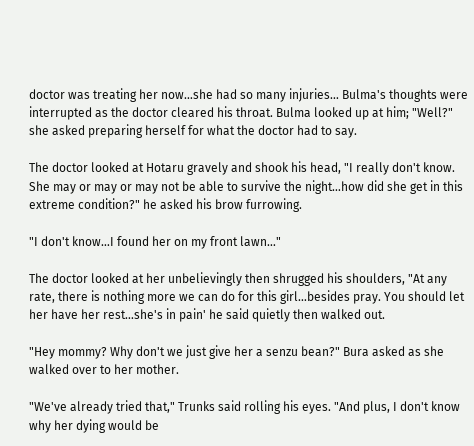doctor was treating her now…she had so many injuries… Bulma's thoughts were interrupted as the doctor cleared his throat. Bulma looked up at him; "Well?" she asked preparing herself for what the doctor had to say.

The doctor looked at Hotaru gravely and shook his head, "I really don't know. She may or may or may not be able to survive the night…how did she get in this extreme condition?" he asked his brow furrowing.

"I don't know…I found her on my front lawn…"

The doctor looked at her unbelievingly then shrugged his shoulders, "At any rate, there is nothing more we can do for this girl…besides pray. You should let her have her rest…she's in pain' he said quietly then walked out.

"Hey mommy? Why don't we just give her a senzu bean?" Bura asked as she walked over to her mother.

"We've already tried that," Trunks said rolling his eyes. "And plus, I don't know why her dying would be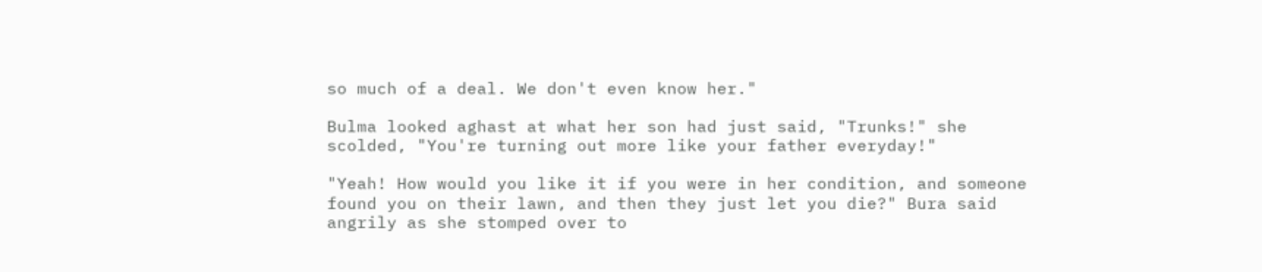so much of a deal. We don't even know her."

Bulma looked aghast at what her son had just said, "Trunks!" she scolded, "You're turning out more like your father everyday!"

"Yeah! How would you like it if you were in her condition, and someone found you on their lawn, and then they just let you die?" Bura said angrily as she stomped over to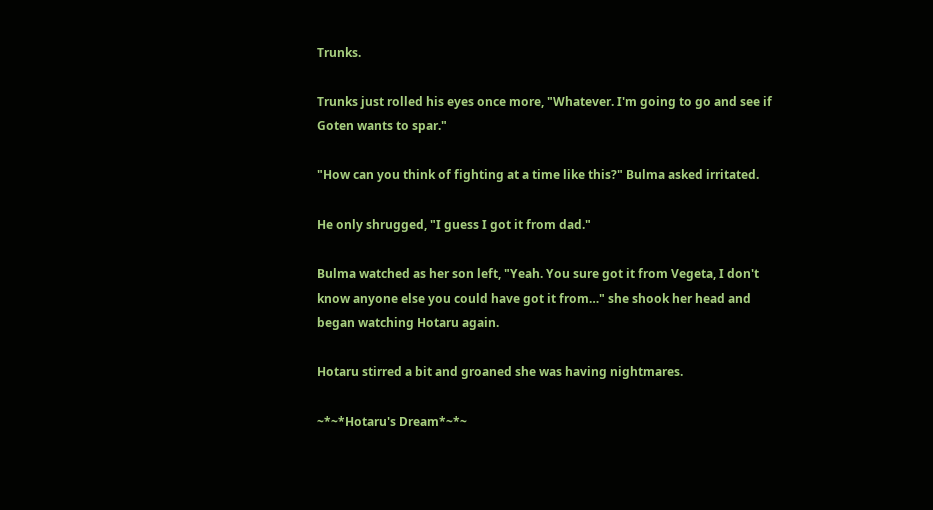Trunks.

Trunks just rolled his eyes once more, "Whatever. I'm going to go and see if Goten wants to spar."

"How can you think of fighting at a time like this?" Bulma asked irritated.

He only shrugged, "I guess I got it from dad."

Bulma watched as her son left, "Yeah. You sure got it from Vegeta, I don't know anyone else you could have got it from…" she shook her head and began watching Hotaru again.

Hotaru stirred a bit and groaned she was having nightmares.

~*~*Hotaru's Dream*~*~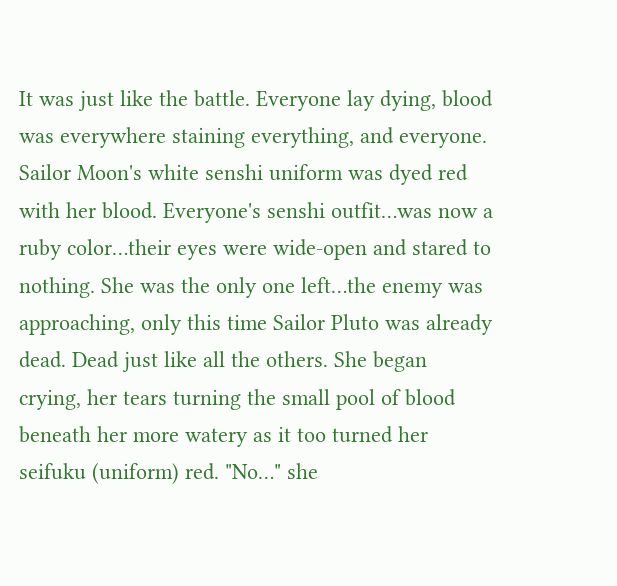It was just like the battle. Everyone lay dying, blood was everywhere staining everything, and everyone. Sailor Moon's white senshi uniform was dyed red with her blood. Everyone's senshi outfit…was now a ruby color…their eyes were wide-open and stared to nothing. She was the only one left…the enemy was approaching, only this time Sailor Pluto was already dead. Dead just like all the others. She began crying, her tears turning the small pool of blood beneath her more watery as it too turned her seifuku (uniform) red. "No…" she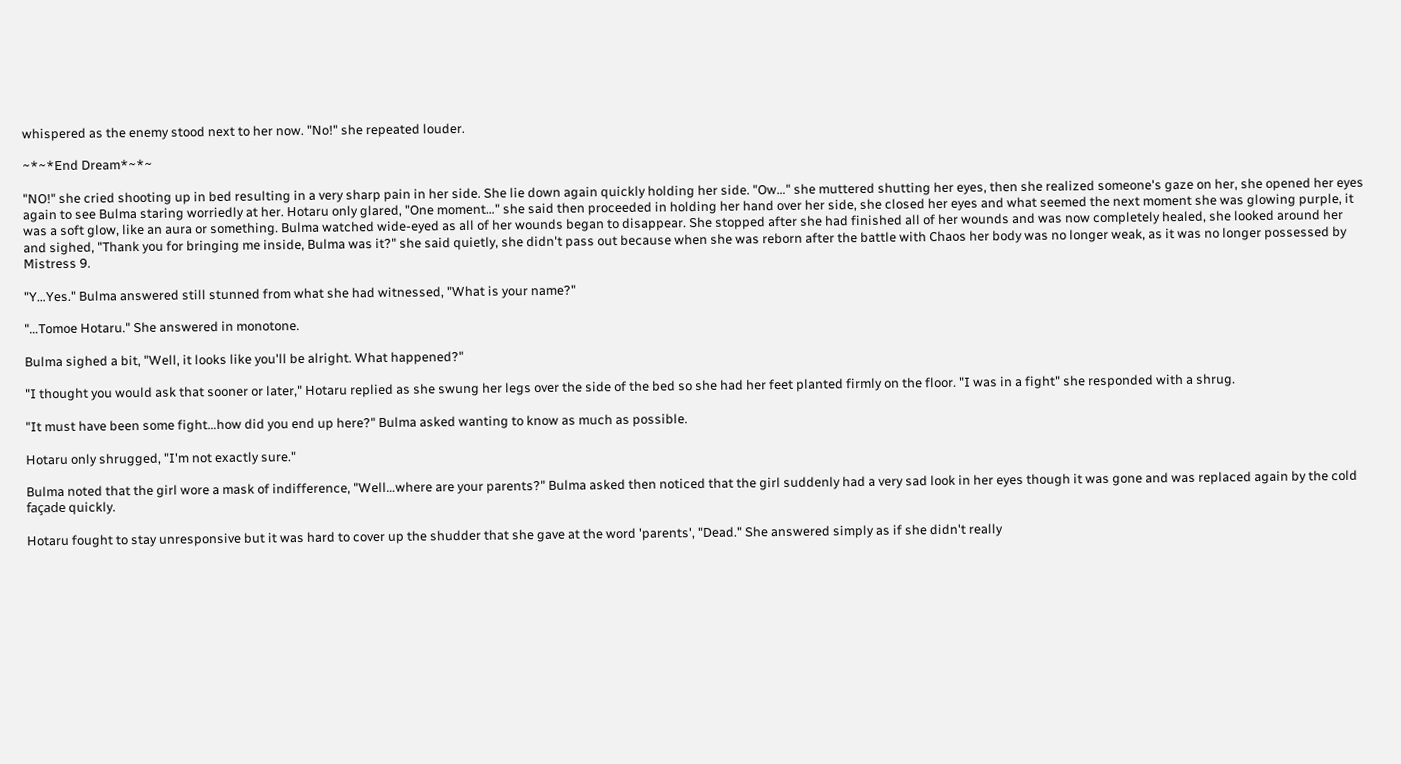whispered as the enemy stood next to her now. "No!" she repeated louder.

~*~*End Dream*~*~

"NO!" she cried shooting up in bed resulting in a very sharp pain in her side. She lie down again quickly holding her side. "Ow…" she muttered shutting her eyes, then she realized someone's gaze on her, she opened her eyes again to see Bulma staring worriedly at her. Hotaru only glared, "One moment…" she said then proceeded in holding her hand over her side, she closed her eyes and what seemed the next moment she was glowing purple, it was a soft glow, like an aura or something. Bulma watched wide-eyed as all of her wounds began to disappear. She stopped after she had finished all of her wounds and was now completely healed, she looked around her and sighed, "Thank you for bringing me inside, Bulma was it?" she said quietly, she didn't pass out because when she was reborn after the battle with Chaos her body was no longer weak, as it was no longer possessed by Mistress 9.

"Y…Yes." Bulma answered still stunned from what she had witnessed, "What is your name?"

"…Tomoe Hotaru." She answered in monotone.

Bulma sighed a bit, "Well, it looks like you'll be alright. What happened?"

"I thought you would ask that sooner or later," Hotaru replied as she swung her legs over the side of the bed so she had her feet planted firmly on the floor. "I was in a fight" she responded with a shrug.

"It must have been some fight…how did you end up here?" Bulma asked wanting to know as much as possible.

Hotaru only shrugged, "I'm not exactly sure."

Bulma noted that the girl wore a mask of indifference, "Well…where are your parents?" Bulma asked then noticed that the girl suddenly had a very sad look in her eyes though it was gone and was replaced again by the cold façade quickly.

Hotaru fought to stay unresponsive but it was hard to cover up the shudder that she gave at the word 'parents', "Dead." She answered simply as if she didn't really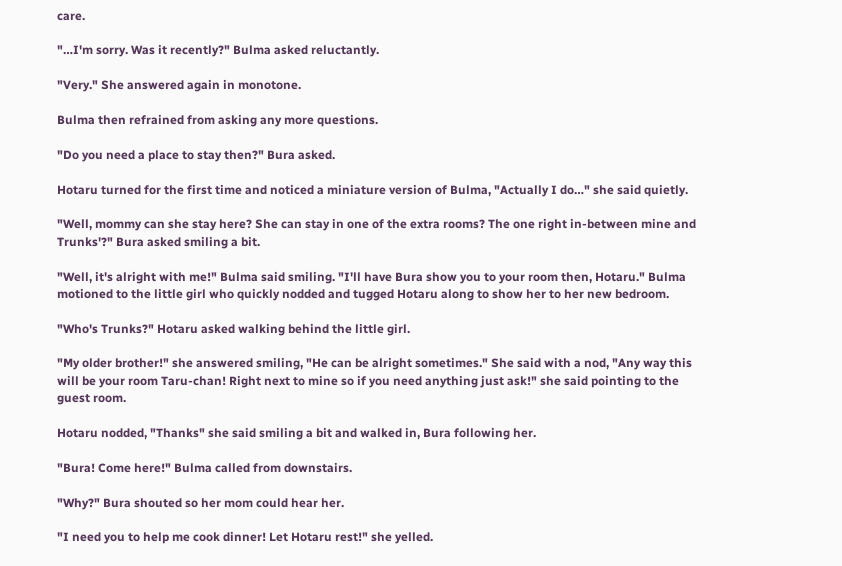care.

"…I'm sorry. Was it recently?" Bulma asked reluctantly.

"Very." She answered again in monotone.

Bulma then refrained from asking any more questions.

"Do you need a place to stay then?" Bura asked.

Hotaru turned for the first time and noticed a miniature version of Bulma, "Actually I do…" she said quietly.

"Well, mommy can she stay here? She can stay in one of the extra rooms? The one right in-between mine and Trunks'?" Bura asked smiling a bit.

"Well, it's alright with me!" Bulma said smiling. "I'll have Bura show you to your room then, Hotaru." Bulma motioned to the little girl who quickly nodded and tugged Hotaru along to show her to her new bedroom.

"Who's Trunks?" Hotaru asked walking behind the little girl.

"My older brother!" she answered smiling, "He can be alright sometimes." She said with a nod, "Any way this will be your room Taru-chan! Right next to mine so if you need anything just ask!" she said pointing to the guest room.

Hotaru nodded, "Thanks" she said smiling a bit and walked in, Bura following her.

"Bura! Come here!" Bulma called from downstairs.

"Why?" Bura shouted so her mom could hear her.

"I need you to help me cook dinner! Let Hotaru rest!" she yelled.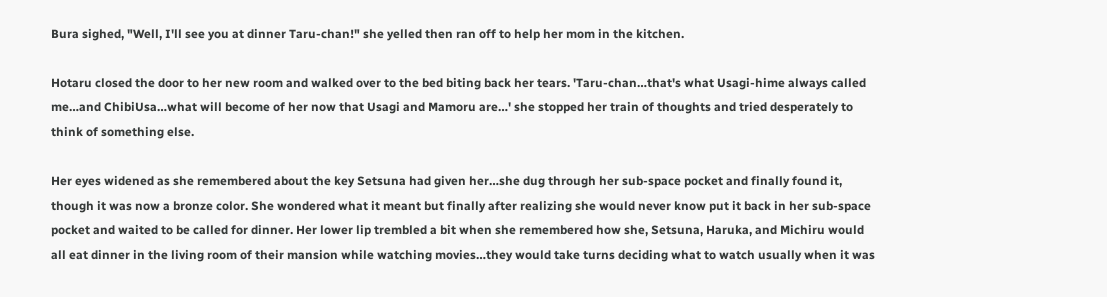Bura sighed, "Well, I'll see you at dinner Taru-chan!" she yelled then ran off to help her mom in the kitchen.

Hotaru closed the door to her new room and walked over to the bed biting back her tears. 'Taru-chan…that's what Usagi-hime always called me…and ChibiUsa…what will become of her now that Usagi and Mamoru are…' she stopped her train of thoughts and tried desperately to think of something else.

Her eyes widened as she remembered about the key Setsuna had given her…she dug through her sub-space pocket and finally found it, though it was now a bronze color. She wondered what it meant but finally after realizing she would never know put it back in her sub-space pocket and waited to be called for dinner. Her lower lip trembled a bit when she remembered how she, Setsuna, Haruka, and Michiru would all eat dinner in the living room of their mansion while watching movies…they would take turns deciding what to watch usually when it was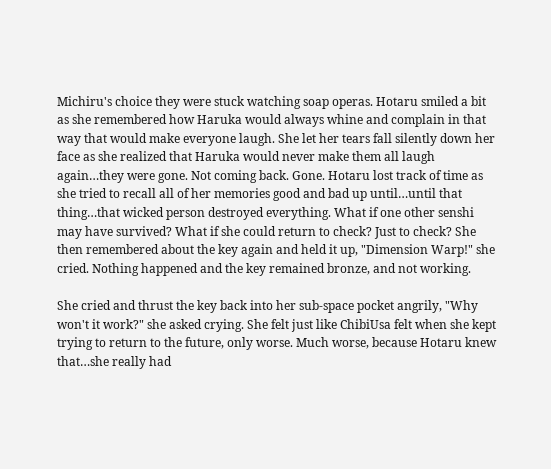Michiru's choice they were stuck watching soap operas. Hotaru smiled a bit as she remembered how Haruka would always whine and complain in that way that would make everyone laugh. She let her tears fall silently down her face as she realized that Haruka would never make them all laugh again…they were gone. Not coming back. Gone. Hotaru lost track of time as she tried to recall all of her memories good and bad up until…until that thing…that wicked person destroyed everything. What if one other senshi may have survived? What if she could return to check? Just to check? She then remembered about the key again and held it up, "Dimension Warp!" she cried. Nothing happened and the key remained bronze, and not working.

She cried and thrust the key back into her sub-space pocket angrily, "Why won't it work?" she asked crying. She felt just like ChibiUsa felt when she kept trying to return to the future, only worse. Much worse, because Hotaru knew that…she really had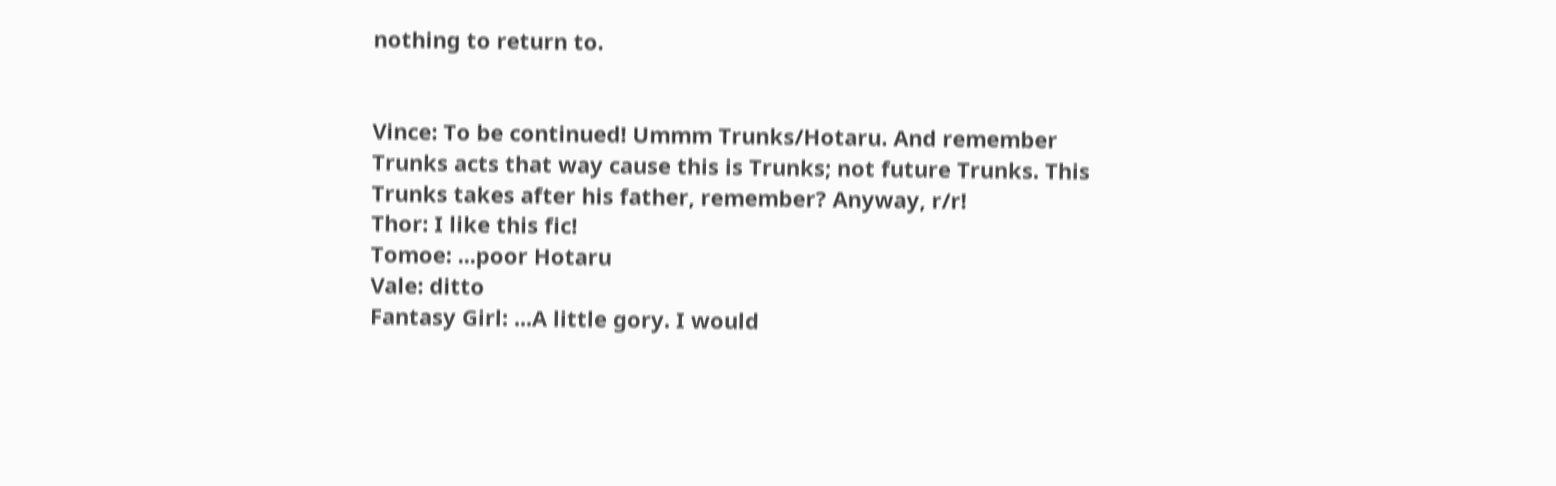nothing to return to.


Vince: To be continued! Ummm Trunks/Hotaru. And remember Trunks acts that way cause this is Trunks; not future Trunks. This Trunks takes after his father, remember? Anyway, r/r!
Thor: I like this fic!
Tomoe: ...poor Hotaru
Vale: ditto
Fantasy Girl: ...A little gory. I would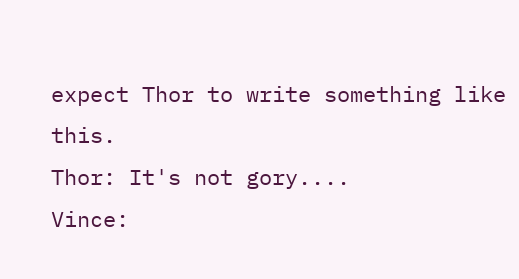expect Thor to write something like this.
Thor: It's not gory....
Vince: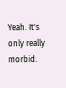Yeah. It's only really morbid.